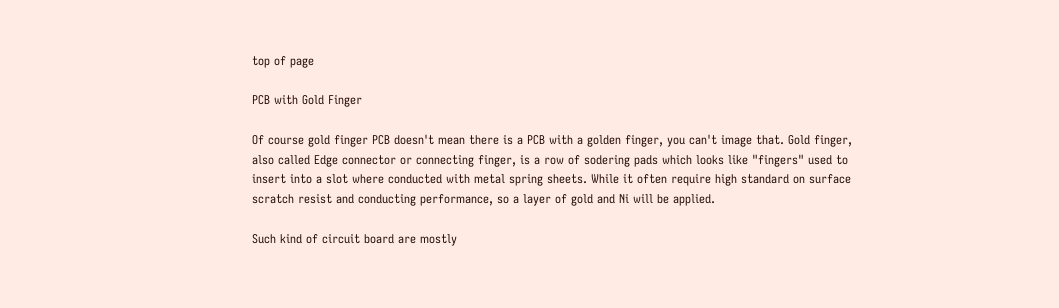top of page

PCB with Gold Finger

Of course gold finger PCB doesn't mean there is a PCB with a golden finger, you can't image that. Gold finger, also called Edge connector or connecting finger, is a row of sodering pads which looks like "fingers" used to insert into a slot where conducted with metal spring sheets. While it often require high standard on surface scratch resist and conducting performance, so a layer of gold and Ni will be applied.

Such kind of circuit board are mostly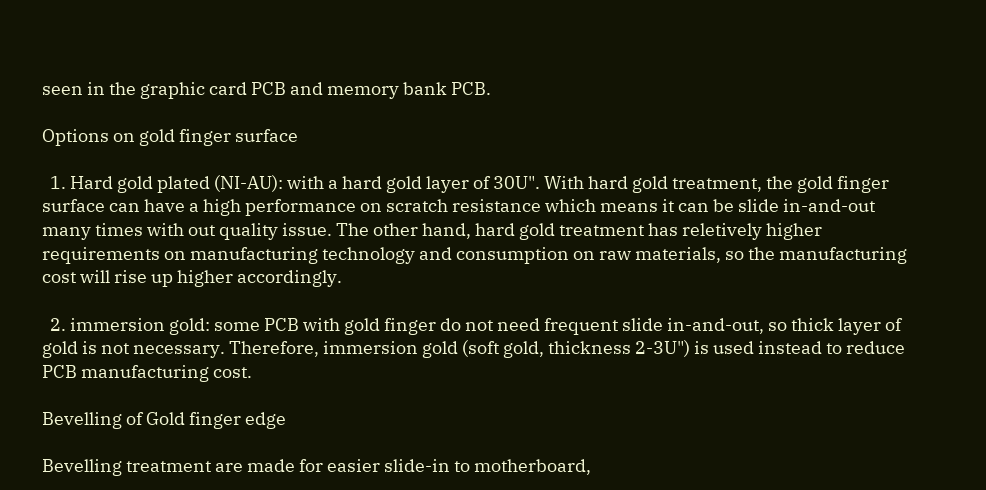seen in the graphic card PCB and memory bank PCB.

Options on gold finger surface

  1. Hard gold plated (NI-AU): with a hard gold layer of 30U". With hard gold treatment, the gold finger surface can have a high performance on scratch resistance which means it can be slide in-and-out many times with out quality issue. The other hand, hard gold treatment has reletively higher requirements on manufacturing technology and consumption on raw materials, so the manufacturing cost will rise up higher accordingly.

  2. immersion gold: some PCB with gold finger do not need frequent slide in-and-out, so thick layer of gold is not necessary. Therefore, immersion gold (soft gold, thickness 2-3U") is used instead to reduce PCB manufacturing cost.

Bevelling of Gold finger edge

Bevelling treatment are made for easier slide-in to motherboard,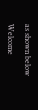as shown below

Welcome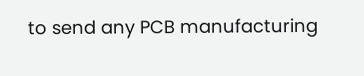to send any PCB manufacturing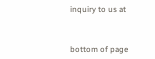inquiry to us at



bottom of page